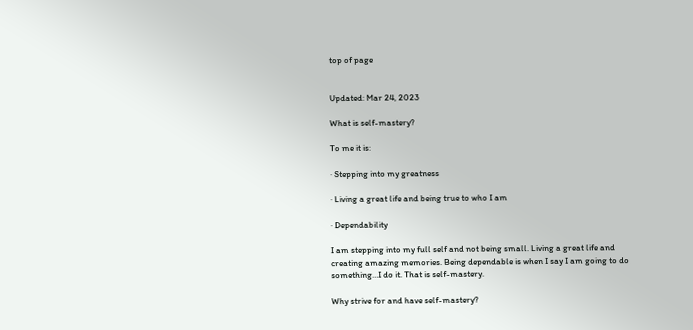top of page


Updated: Mar 24, 2023

What is self-mastery?

To me it is:

· Stepping into my greatness

· Living a great life and being true to who I am

· Dependability

I am stepping into my full self and not being small. Living a great life and creating amazing memories. Being dependable is when I say I am going to do something…I do it. That is self-mastery.

Why strive for and have self-mastery?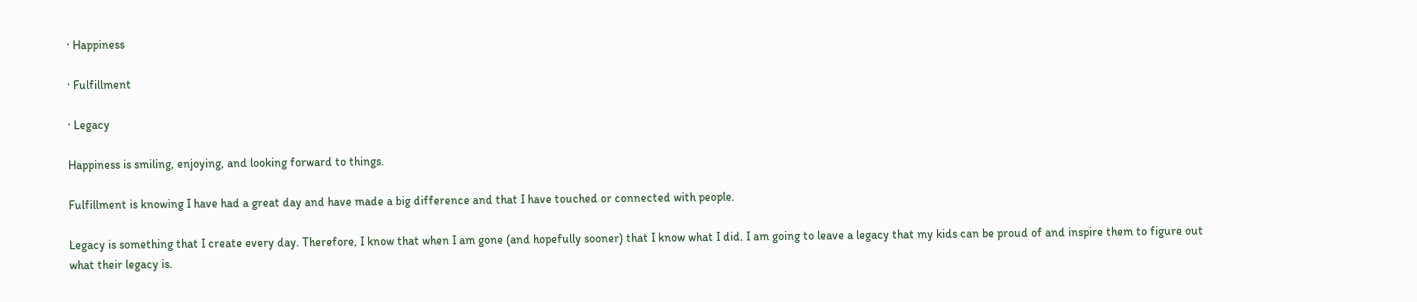· Happiness

· Fulfillment

· Legacy

Happiness is smiling, enjoying, and looking forward to things.

Fulfillment is knowing I have had a great day and have made a big difference and that I have touched or connected with people.

Legacy is something that I create every day. Therefore, I know that when I am gone (and hopefully sooner) that I know what I did. I am going to leave a legacy that my kids can be proud of and inspire them to figure out what their legacy is.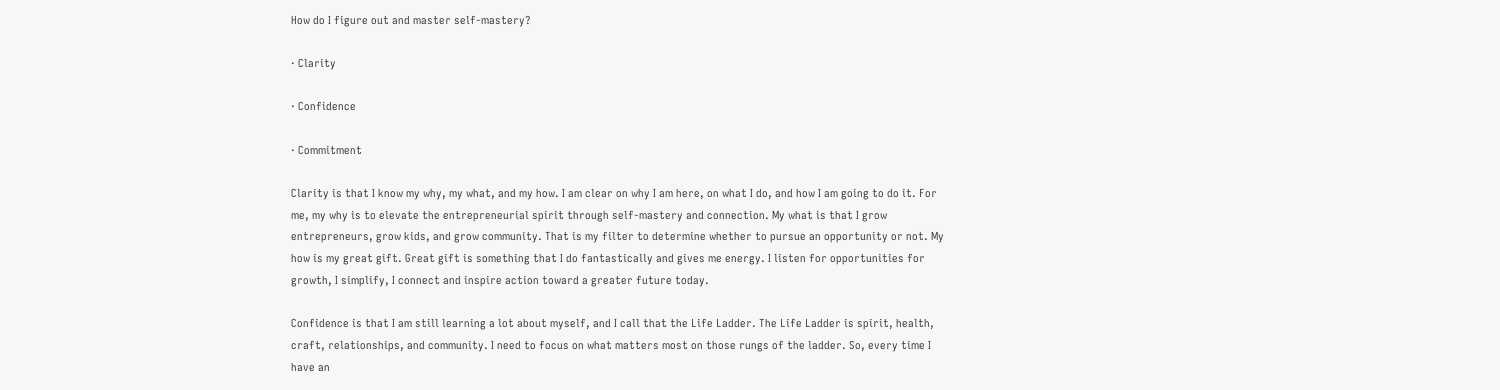How do I figure out and master self-mastery?

· Clarity

· Confidence

· Commitment

Clarity is that I know my why, my what, and my how. I am clear on why I am here, on what I do, and how I am going to do it. For me, my why is to elevate the entrepreneurial spirit through self-mastery and connection. My what is that I grow entrepreneurs, grow kids, and grow community. That is my filter to determine whether to pursue an opportunity or not. My how is my great gift. Great gift is something that I do fantastically and gives me energy. I listen for opportunities for growth, I simplify, I connect and inspire action toward a greater future today.

Confidence is that I am still learning a lot about myself, and I call that the Life Ladder. The Life Ladder is spirit, health, craft, relationships, and community. I need to focus on what matters most on those rungs of the ladder. So, every time I have an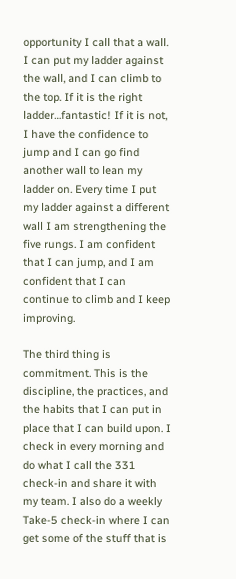opportunity I call that a wall. I can put my ladder against the wall, and I can climb to the top. If it is the right ladder…fantastic! If it is not, I have the confidence to jump and I can go find another wall to lean my ladder on. Every time I put my ladder against a different wall I am strengthening the five rungs. I am confident that I can jump, and I am confident that I can continue to climb and I keep improving.

The third thing is commitment. This is the discipline, the practices, and the habits that I can put in place that I can build upon. I check in every morning and do what I call the 331 check-in and share it with my team. I also do a weekly Take-5 check-in where I can get some of the stuff that is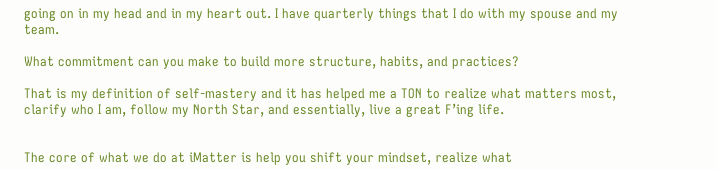going on in my head and in my heart out. I have quarterly things that I do with my spouse and my team.

What commitment can you make to build more structure, habits, and practices?

That is my definition of self-mastery and it has helped me a TON to realize what matters most, clarify who I am, follow my North Star, and essentially, live a great F’ing life.


The core of what we do at iMatter is help you shift your mindset, realize what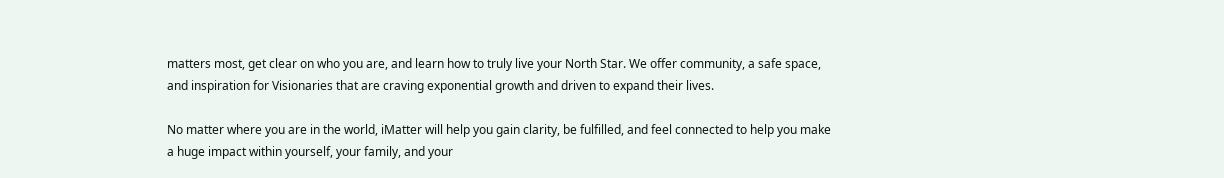matters most, get clear on who you are, and learn how to truly live your North Star. We offer community, a safe space, and inspiration for Visionaries that are craving exponential growth and driven to expand their lives.

No matter where you are in the world, iMatter will help you gain clarity, be fulfilled, and feel connected to help you make a huge impact within yourself, your family, and your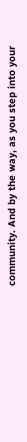community. And by the way, as you step into your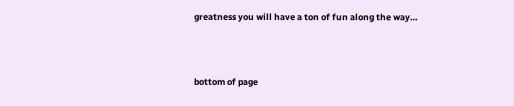greatness you will have a ton of fun along the way…



bottom of page